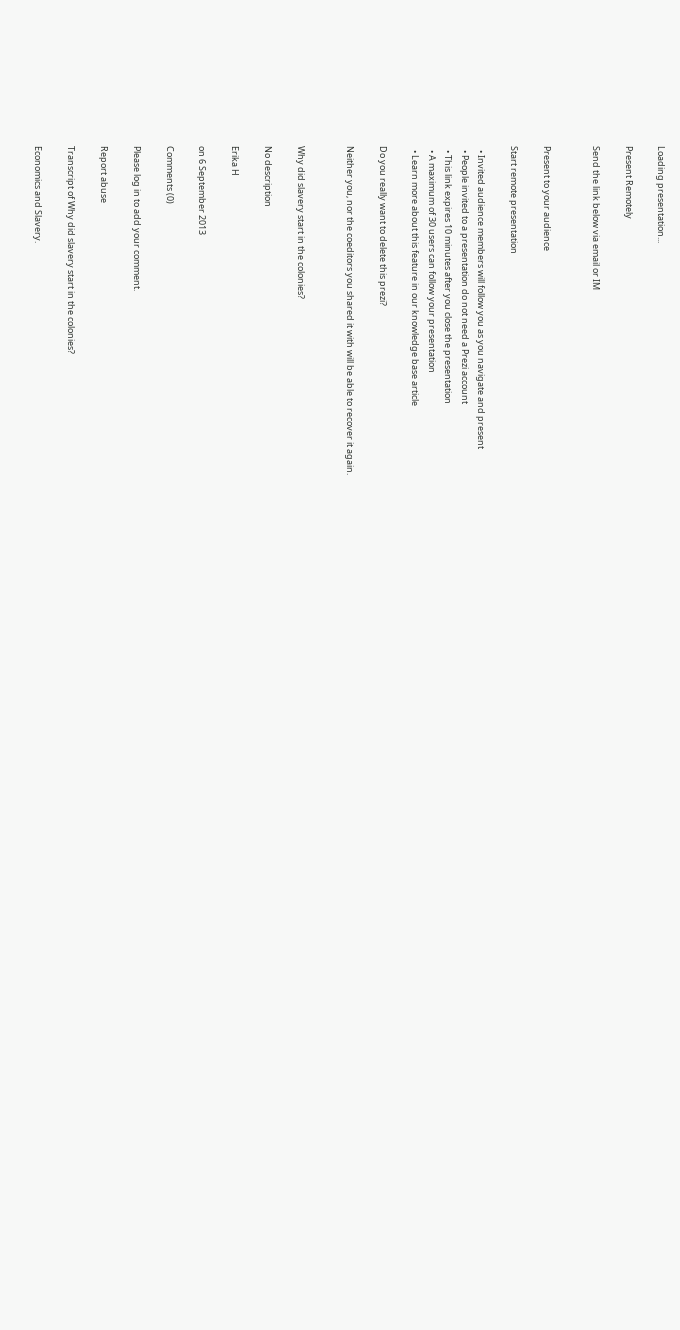Loading presentation...

Present Remotely

Send the link below via email or IM


Present to your audience

Start remote presentation

  • Invited audience members will follow you as you navigate and present
  • People invited to a presentation do not need a Prezi account
  • This link expires 10 minutes after you close the presentation
  • A maximum of 30 users can follow your presentation
  • Learn more about this feature in our knowledge base article

Do you really want to delete this prezi?

Neither you, nor the coeditors you shared it with will be able to recover it again.


Why did slavery start in the colonies?

No description

Erika H

on 6 September 2013

Comments (0)

Please log in to add your comment.

Report abuse

Transcript of Why did slavery start in the colonies?

Economics and Slavery.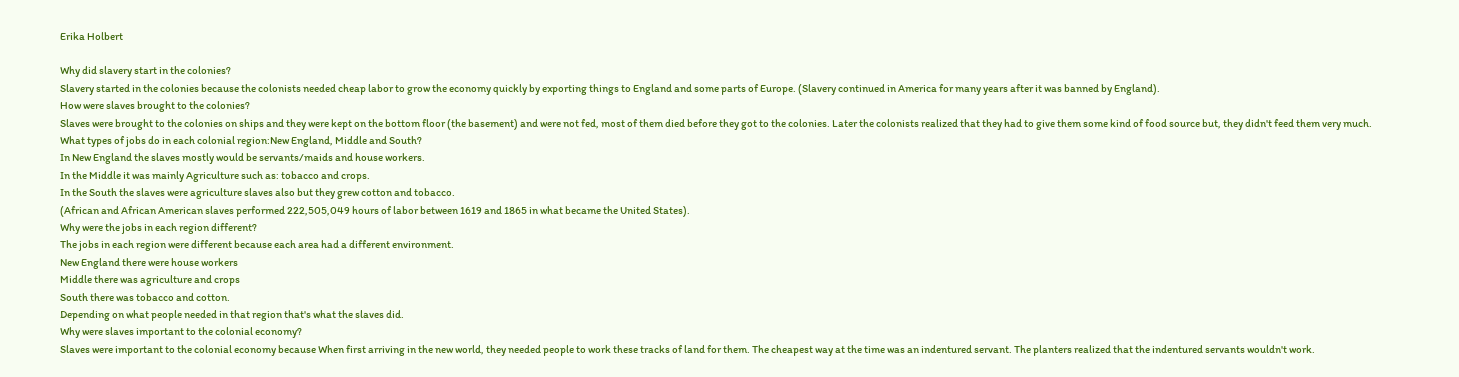Erika Holbert

Why did slavery start in the colonies?
Slavery started in the colonies because the colonists needed cheap labor to grow the economy quickly by exporting things to England and some parts of Europe. (Slavery continued in America for many years after it was banned by England).
How were slaves brought to the colonies?
Slaves were brought to the colonies on ships and they were kept on the bottom floor (the basement) and were not fed, most of them died before they got to the colonies. Later the colonists realized that they had to give them some kind of food source but, they didn't feed them very much.
What types of jobs do in each colonial region:New England, Middle and South?
In New England the slaves mostly would be servants/maids and house workers.
In the Middle it was mainly Agriculture such as: tobacco and crops.
In the South the slaves were agriculture slaves also but they grew cotton and tobacco.
(African and African American slaves performed 222,505,049 hours of labor between 1619 and 1865 in what became the United States).
Why were the jobs in each region different?
The jobs in each region were different because each area had a different environment.
New England there were house workers
Middle there was agriculture and crops
South there was tobacco and cotton.
Depending on what people needed in that region that's what the slaves did.
Why were slaves important to the colonial economy?
Slaves were important to the colonial economy because When first arriving in the new world, they needed people to work these tracks of land for them. The cheapest way at the time was an indentured servant. The planters realized that the indentured servants wouldn't work.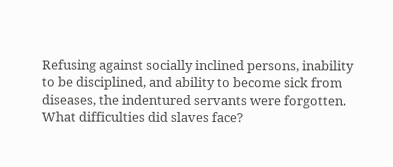Refusing against socially inclined persons, inability to be disciplined, and ability to become sick from diseases, the indentured servants were forgotten.
What difficulties did slaves face?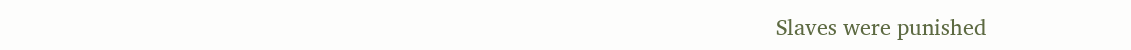Slaves were punished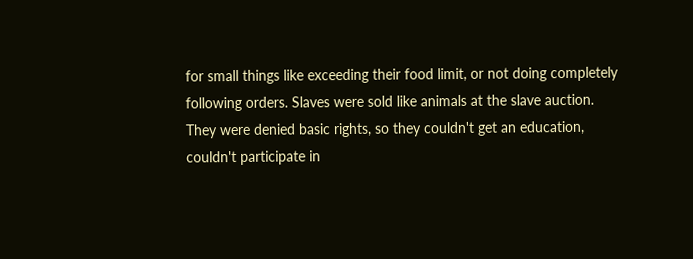for small things like exceeding their food limit, or not doing completely following orders. Slaves were sold like animals at the slave auction. They were denied basic rights, so they couldn't get an education, couldn't participate in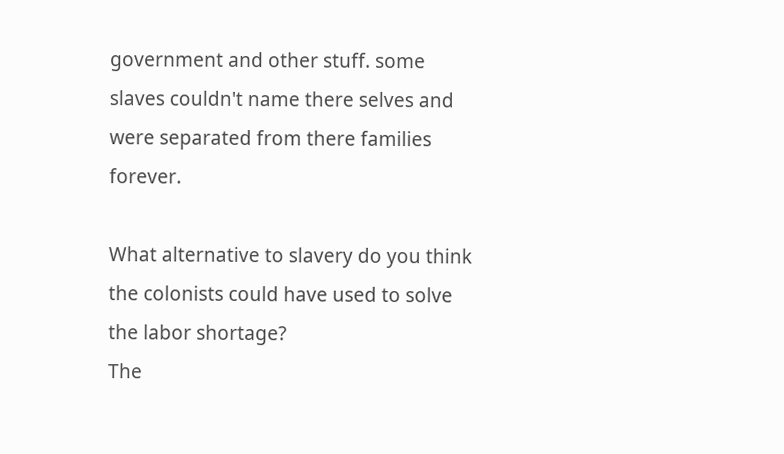government and other stuff. some slaves couldn't name there selves and were separated from there families forever.

What alternative to slavery do you think the colonists could have used to solve the labor shortage?
The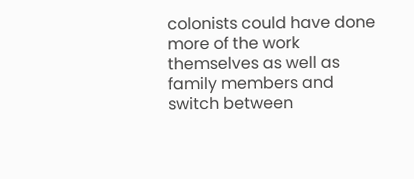colonists could have done more of the work themselves as well as family members and switch between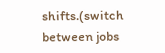shifts.(switch between jobs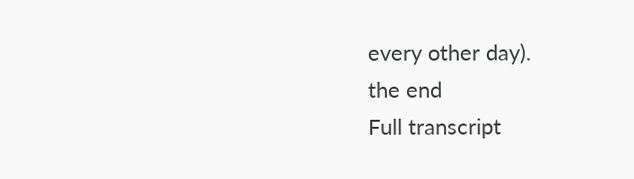every other day).
the end
Full transcript